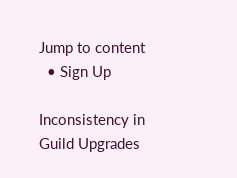Jump to content
  • Sign Up

Inconsistency in Guild Upgrades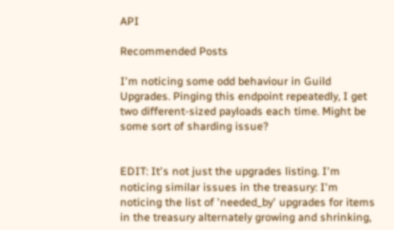API

Recommended Posts

I'm noticing some odd behaviour in Guild Upgrades. Pinging this endpoint repeatedly, I get two different-sized payloads each time. Might be some sort of sharding issue?


EDIT: It's not just the upgrades listing. I'm noticing similar issues in the treasury: I'm noticing the list of 'needed_by' upgrades for items in the treasury alternately growing and shrinking,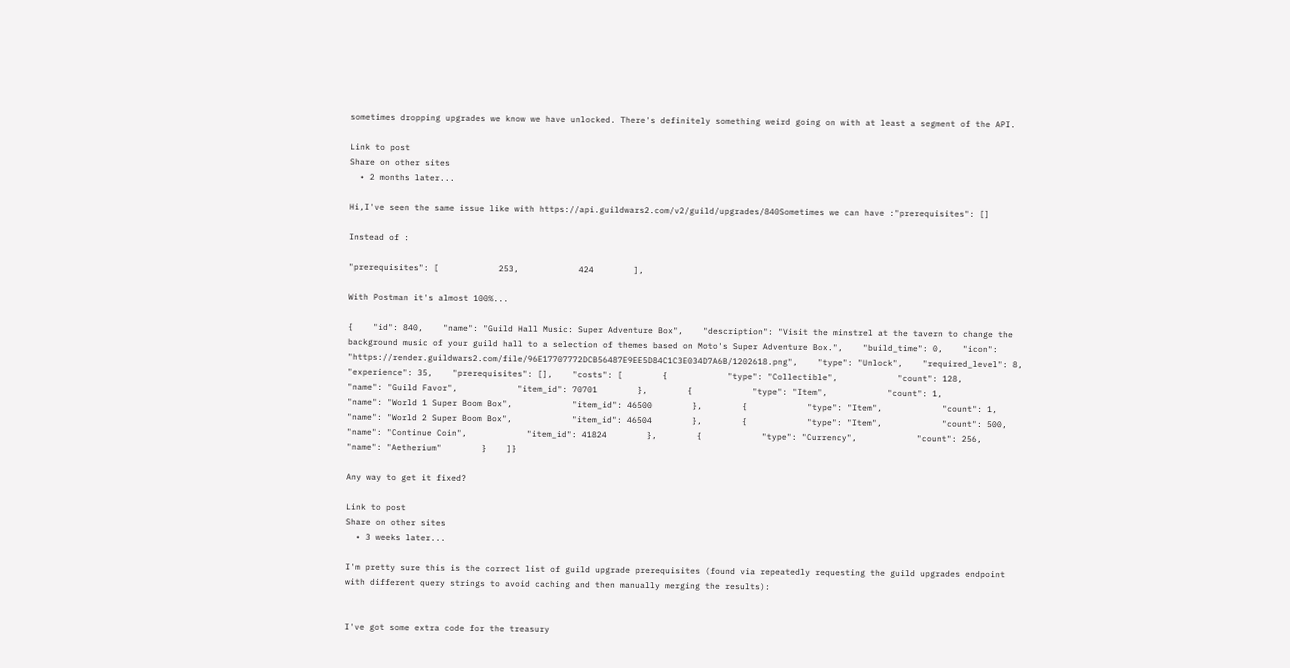sometimes dropping upgrades we know we have unlocked. There's definitely something weird going on with at least a segment of the API.

Link to post
Share on other sites
  • 2 months later...

Hi,I've seen the same issue like with https://api.guildwars2.com/v2/guild/upgrades/840Sometimes we can have :"prerequisites": []

Instead of :

"prerequisites": [            253,            424        ],

With Postman it's almost 100%...

{    "id": 840,    "name": "Guild Hall Music: Super Adventure Box",    "description": "Visit the minstrel at the tavern to change the background music of your guild hall to a selection of themes based on Moto's Super Adventure Box.",    "build_time": 0,    "icon": "https://render.guildwars2.com/file/96E17707772DCB56487E9EE5D84C1C3E034D7A6B/1202618.png",    "type": "Unlock",    "required_level": 8,    "experience": 35,    "prerequisites": [],    "costs": [        {            "type": "Collectible",            "count": 128,            "name": "Guild Favor",            "item_id": 70701        },        {            "type": "Item",            "count": 1,            "name": "World 1 Super Boom Box",            "item_id": 46500        },        {            "type": "Item",            "count": 1,            "name": "World 2 Super Boom Box",            "item_id": 46504        },        {            "type": "Item",            "count": 500,            "name": "Continue Coin",            "item_id": 41824        },        {            "type": "Currency",            "count": 256,            "name": "Aetherium"        }    ]}

Any way to get it fixed?

Link to post
Share on other sites
  • 3 weeks later...

I'm pretty sure this is the correct list of guild upgrade prerequisites (found via repeatedly requesting the guild upgrades endpoint with different query strings to avoid caching and then manually merging the results):


I've got some extra code for the treasury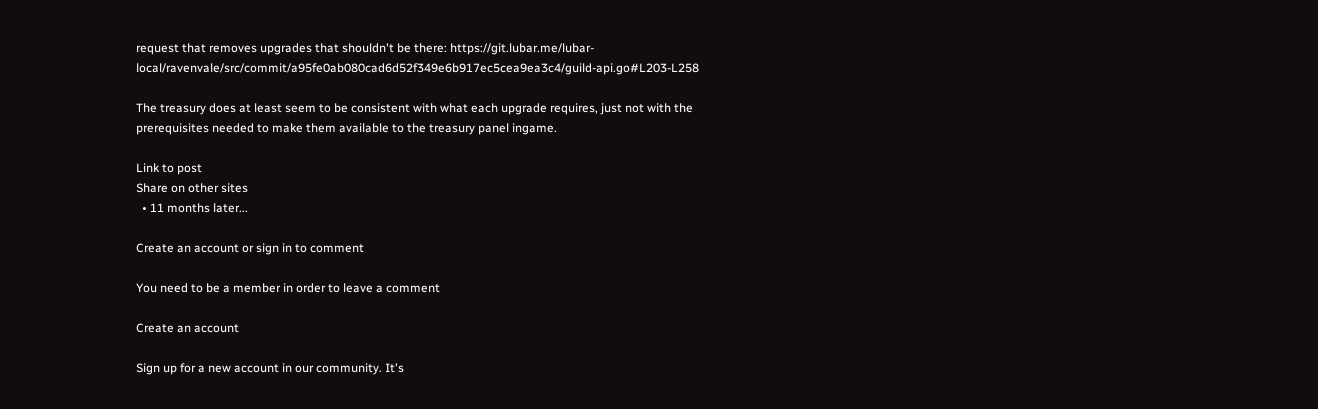request that removes upgrades that shouldn't be there: https://git.lubar.me/lubar-local/ravenvale/src/commit/a95fe0ab080cad6d52f349e6b917ec5cea9ea3c4/guild-api.go#L203-L258

The treasury does at least seem to be consistent with what each upgrade requires, just not with the prerequisites needed to make them available to the treasury panel ingame.

Link to post
Share on other sites
  • 11 months later...

Create an account or sign in to comment

You need to be a member in order to leave a comment

Create an account

Sign up for a new account in our community. It's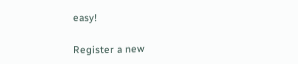easy!

Register a new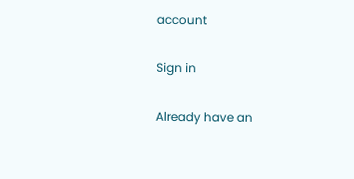account

Sign in

Already have an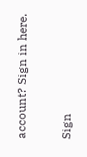account? Sign in here.

Sign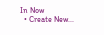In Now
  • Create New...